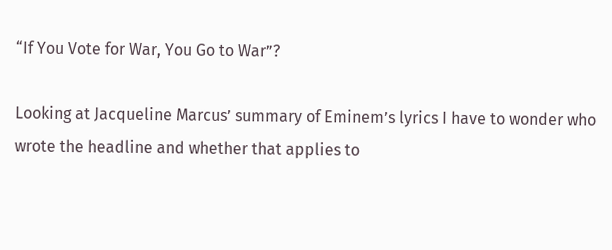“If You Vote for War, You Go to War”?

Looking at Jacqueline Marcus’ summary of Eminem’s lyrics I have to wonder who wrote the headline and whether that applies to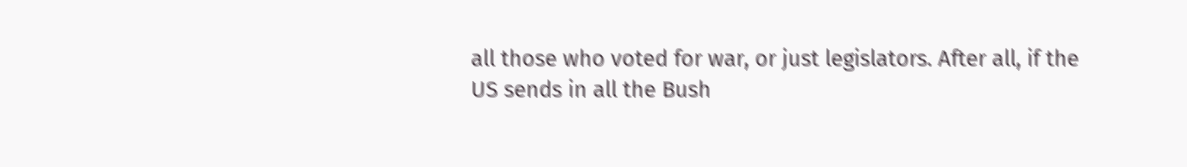all those who voted for war, or just legislators. After all, if the US sends in all the Bush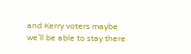and Kerry voters maybe we’ll be able to stay there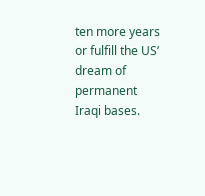ten more years or fulfill the US’ dream of permanent Iraqi bases.